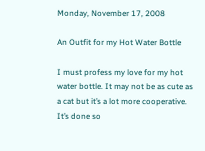Monday, November 17, 2008

An Outfit for my Hot Water Bottle

I must profess my love for my hot water bottle. It may not be as cute as a cat but it’s a lot more cooperative. It’s done so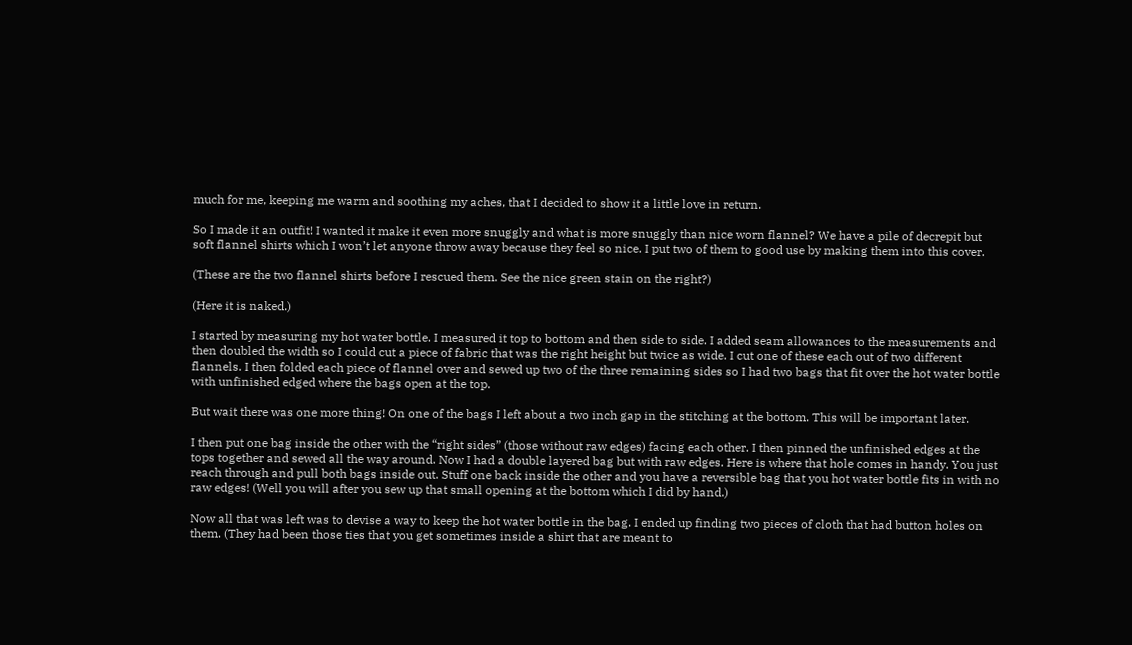much for me, keeping me warm and soothing my aches, that I decided to show it a little love in return.

So I made it an outfit! I wanted it make it even more snuggly and what is more snuggly than nice worn flannel? We have a pile of decrepit but soft flannel shirts which I won’t let anyone throw away because they feel so nice. I put two of them to good use by making them into this cover.

(These are the two flannel shirts before I rescued them. See the nice green stain on the right?)

(Here it is naked.)

I started by measuring my hot water bottle. I measured it top to bottom and then side to side. I added seam allowances to the measurements and then doubled the width so I could cut a piece of fabric that was the right height but twice as wide. I cut one of these each out of two different flannels. I then folded each piece of flannel over and sewed up two of the three remaining sides so I had two bags that fit over the hot water bottle with unfinished edged where the bags open at the top.

But wait there was one more thing! On one of the bags I left about a two inch gap in the stitching at the bottom. This will be important later.

I then put one bag inside the other with the “right sides” (those without raw edges) facing each other. I then pinned the unfinished edges at the tops together and sewed all the way around. Now I had a double layered bag but with raw edges. Here is where that hole comes in handy. You just reach through and pull both bags inside out. Stuff one back inside the other and you have a reversible bag that you hot water bottle fits in with no raw edges! (Well you will after you sew up that small opening at the bottom which I did by hand.)

Now all that was left was to devise a way to keep the hot water bottle in the bag. I ended up finding two pieces of cloth that had button holes on them. (They had been those ties that you get sometimes inside a shirt that are meant to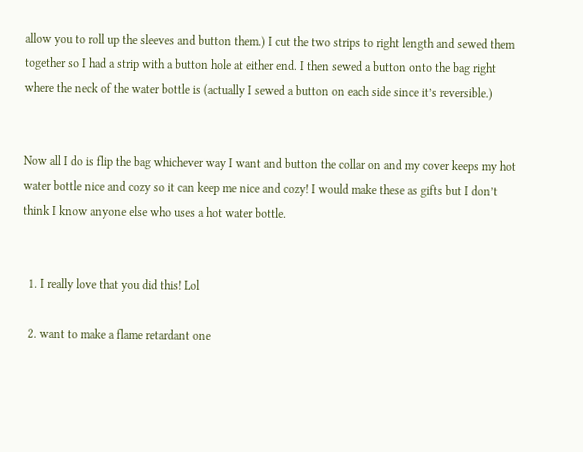allow you to roll up the sleeves and button them.) I cut the two strips to right length and sewed them together so I had a strip with a button hole at either end. I then sewed a button onto the bag right where the neck of the water bottle is (actually I sewed a button on each side since it’s reversible.)


Now all I do is flip the bag whichever way I want and button the collar on and my cover keeps my hot water bottle nice and cozy so it can keep me nice and cozy! I would make these as gifts but I don’t think I know anyone else who uses a hot water bottle.


  1. I really love that you did this! Lol

  2. want to make a flame retardant one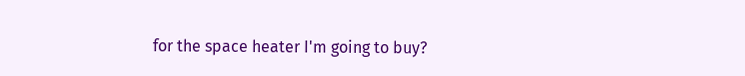for the space heater I'm going to buy?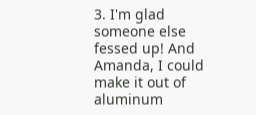3. I'm glad someone else fessed up! And Amanda, I could make it out of aluminum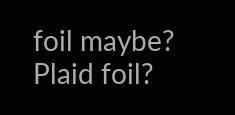foil maybe? Plaid foil?